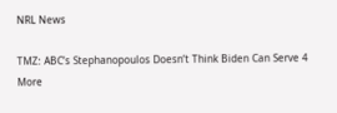NRL News

TMZ: ABC’s Stephanopoulos Doesn’t Think Biden Can Serve 4 More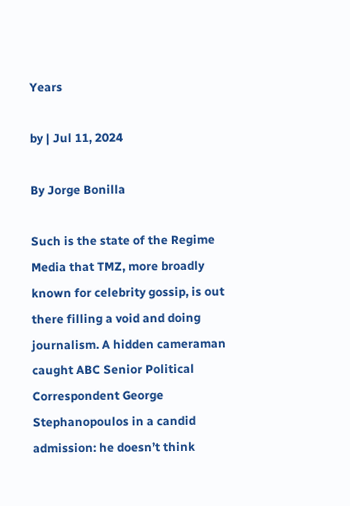Years

by | Jul 11, 2024

By Jorge Bonilla

Such is the state of the Regime Media that TMZ, more broadly known for celebrity gossip, is out there filling a void and doing journalism. A hidden cameraman caught ABC Senior Political Correspondent George Stephanopoulos in a candid admission: he doesn’t think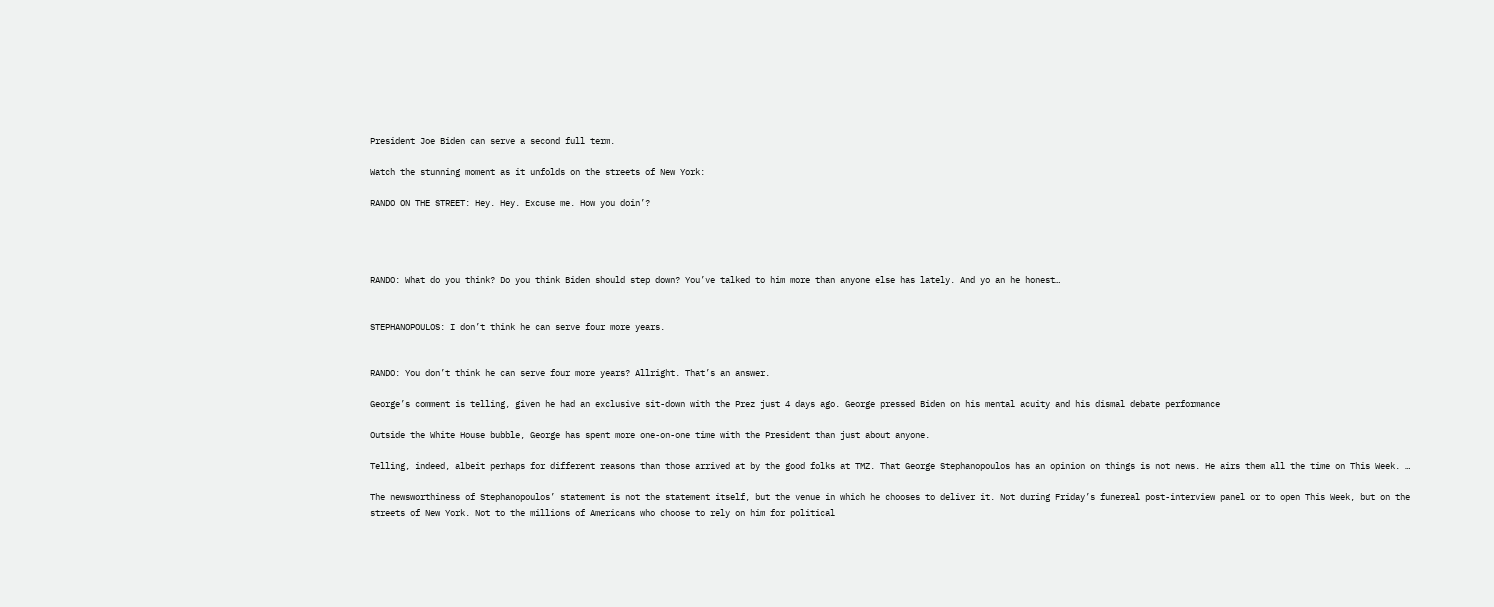President Joe Biden can serve a second full term.

Watch the stunning moment as it unfolds on the streets of New York:

RANDO ON THE STREET: Hey. Hey. Excuse me. How you doin’?




RANDO: What do you think? Do you think Biden should step down? You’ve talked to him more than anyone else has lately. And yo an he honest…


STEPHANOPOULOS: I don’t think he can serve four more years.


RANDO: You don’t think he can serve four more years? Allright. That’s an answer.

George’s comment is telling, given he had an exclusive sit-down with the Prez just 4 days ago. George pressed Biden on his mental acuity and his dismal debate performance

Outside the White House bubble, George has spent more one-on-one time with the President than just about anyone.

Telling, indeed, albeit perhaps for different reasons than those arrived at by the good folks at TMZ. That George Stephanopoulos has an opinion on things is not news. He airs them all the time on This Week. …

The newsworthiness of Stephanopoulos’ statement is not the statement itself, but the venue in which he chooses to deliver it. Not during Friday’s funereal post-interview panel or to open This Week, but on the streets of New York. Not to the millions of Americans who choose to rely on him for political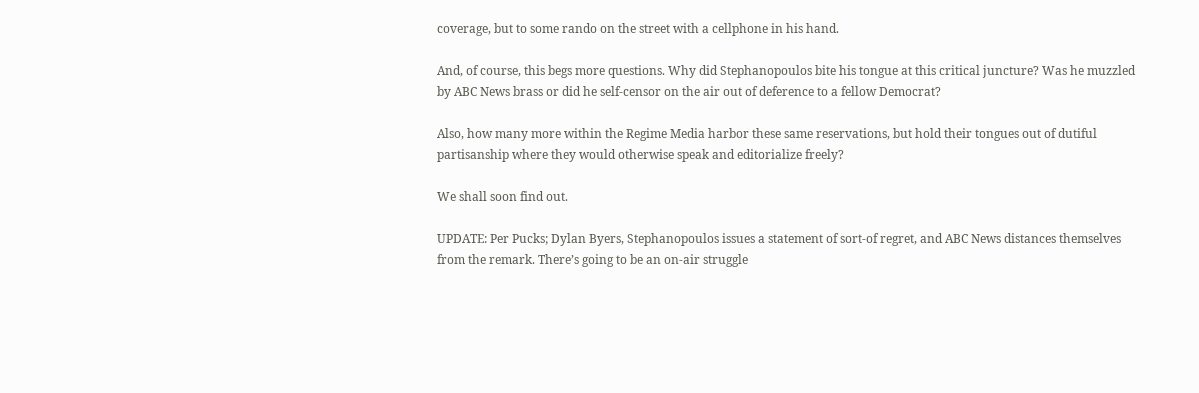coverage, but to some rando on the street with a cellphone in his hand.

And, of course, this begs more questions. Why did Stephanopoulos bite his tongue at this critical juncture? Was he muzzled by ABC News brass or did he self-censor on the air out of deference to a fellow Democrat?

Also, how many more within the Regime Media harbor these same reservations, but hold their tongues out of dutiful partisanship where they would otherwise speak and editorialize freely?

We shall soon find out.

UPDATE: Per Pucks; Dylan Byers, Stephanopoulos issues a statement of sort-of regret, and ABC News distances themselves from the remark. There’s going to be an on-air struggle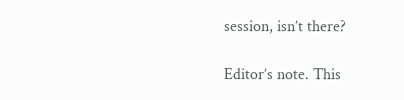session, isn’t there?

Editor’s note. This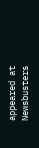appeared at Newsbusters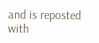and is reposted with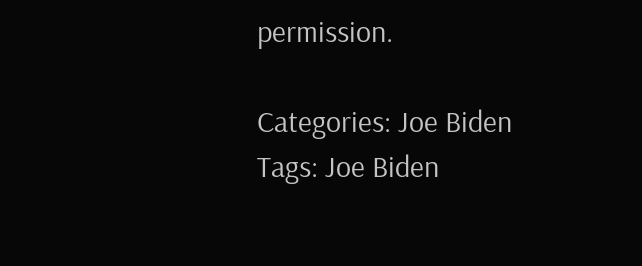permission.

Categories: Joe Biden
Tags: Joe Biden